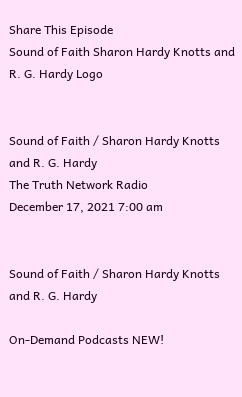Share This Episode
Sound of Faith Sharon Hardy Knotts and R. G. Hardy Logo


Sound of Faith / Sharon Hardy Knotts and R. G. Hardy
The Truth Network Radio
December 17, 2021 7:00 am


Sound of Faith / Sharon Hardy Knotts and R. G. Hardy

On-Demand Podcasts NEW!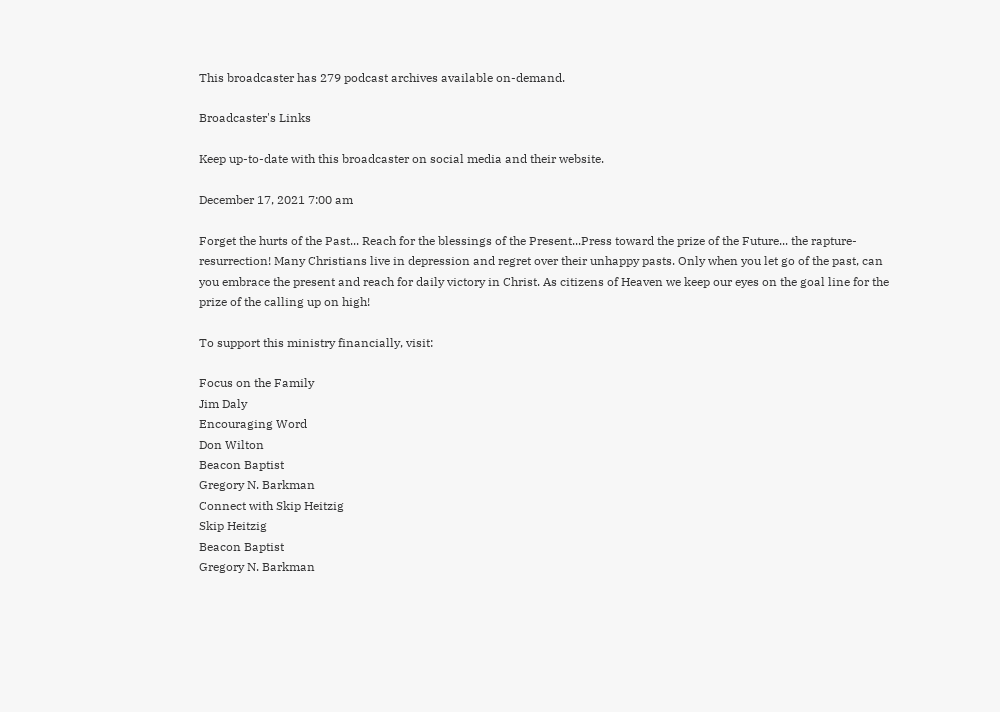This broadcaster has 279 podcast archives available on-demand.

Broadcaster's Links

Keep up-to-date with this broadcaster on social media and their website.

December 17, 2021 7:00 am

Forget the hurts of the Past... Reach for the blessings of the Present...Press toward the prize of the Future... the rapture-resurrection! Many Christians live in depression and regret over their unhappy pasts. Only when you let go of the past, can you embrace the present and reach for daily victory in Christ. As citizens of Heaven we keep our eyes on the goal line for the prize of the calling up on high!

To support this ministry financially, visit:

Focus on the Family
Jim Daly
Encouraging Word
Don Wilton
Beacon Baptist
Gregory N. Barkman
Connect with Skip Heitzig
Skip Heitzig
Beacon Baptist
Gregory N. Barkman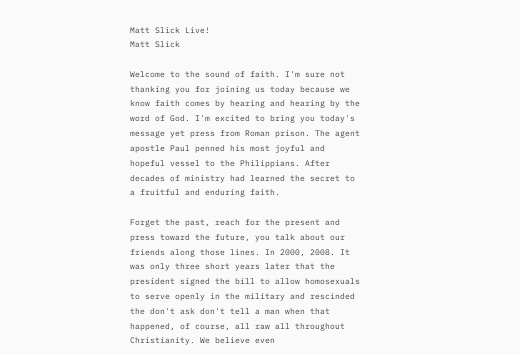Matt Slick Live!
Matt Slick

Welcome to the sound of faith. I'm sure not thanking you for joining us today because we know faith comes by hearing and hearing by the word of God. I'm excited to bring you today's message yet press from Roman prison. The agent apostle Paul penned his most joyful and hopeful vessel to the Philippians. After decades of ministry had learned the secret to a fruitful and enduring faith.

Forget the past, reach for the present and press toward the future, you talk about our friends along those lines. In 2000, 2008. It was only three short years later that the president signed the bill to allow homosexuals to serve openly in the military and rescinded the don't ask don't tell a man when that happened, of course, all raw all throughout Christianity. We believe even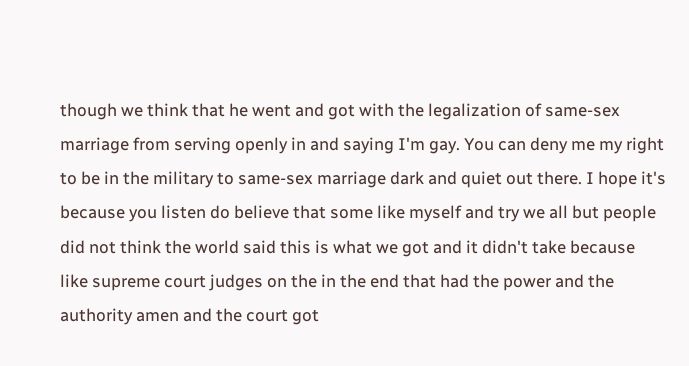though we think that he went and got with the legalization of same-sex marriage from serving openly in and saying I'm gay. You can deny me my right to be in the military to same-sex marriage dark and quiet out there. I hope it's because you listen do believe that some like myself and try we all but people did not think the world said this is what we got and it didn't take because like supreme court judges on the in the end that had the power and the authority amen and the court got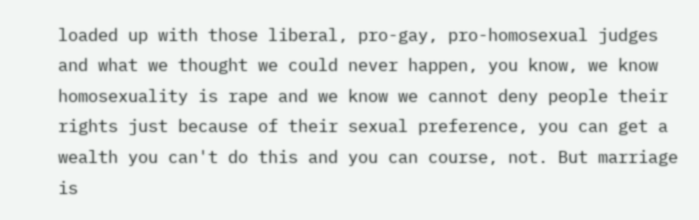loaded up with those liberal, pro-gay, pro-homosexual judges and what we thought we could never happen, you know, we know homosexuality is rape and we know we cannot deny people their rights just because of their sexual preference, you can get a wealth you can't do this and you can course, not. But marriage is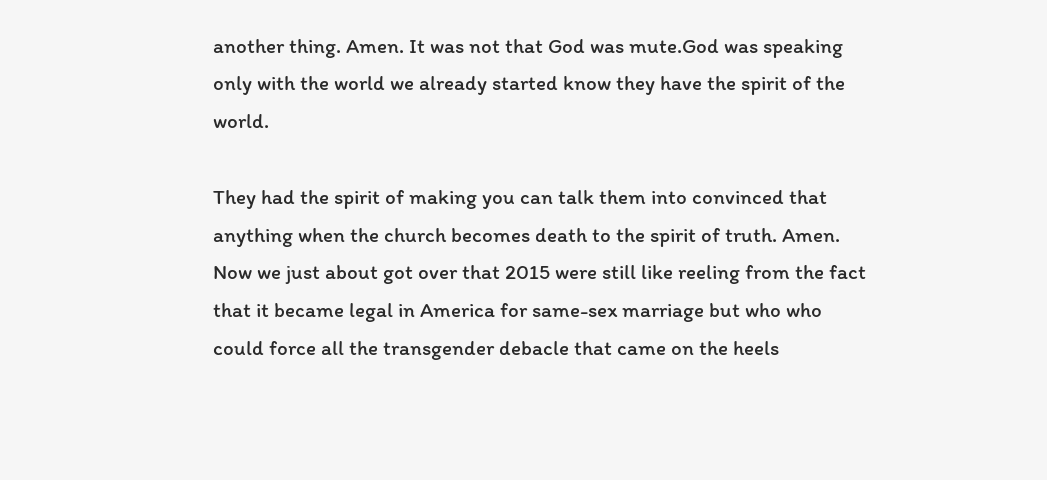another thing. Amen. It was not that God was mute.God was speaking only with the world we already started know they have the spirit of the world.

They had the spirit of making you can talk them into convinced that anything when the church becomes death to the spirit of truth. Amen. Now we just about got over that 2015 were still like reeling from the fact that it became legal in America for same-sex marriage but who who could force all the transgender debacle that came on the heels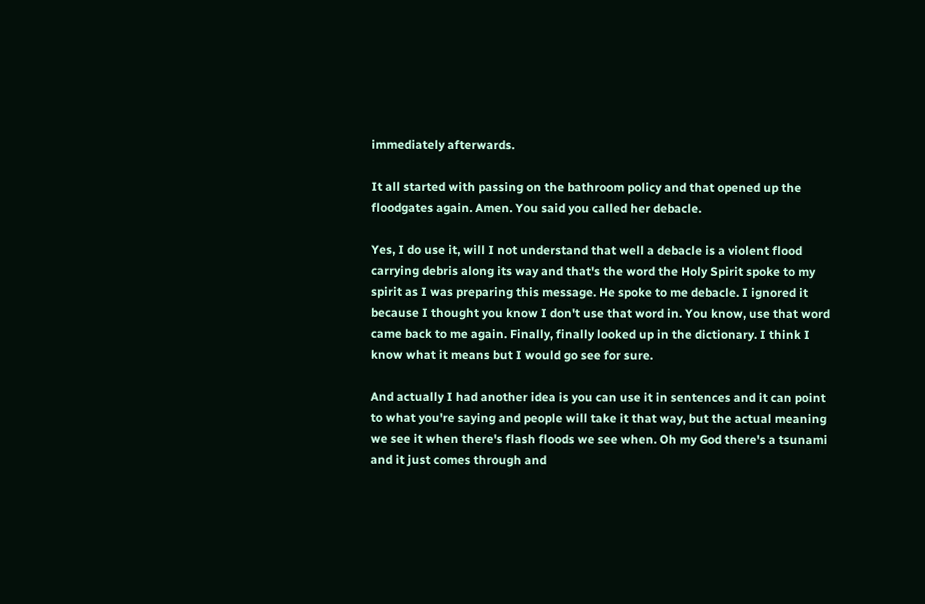immediately afterwards.

It all started with passing on the bathroom policy and that opened up the floodgates again. Amen. You said you called her debacle.

Yes, I do use it, will I not understand that well a debacle is a violent flood carrying debris along its way and that's the word the Holy Spirit spoke to my spirit as I was preparing this message. He spoke to me debacle. I ignored it because I thought you know I don't use that word in. You know, use that word came back to me again. Finally, finally looked up in the dictionary. I think I know what it means but I would go see for sure.

And actually I had another idea is you can use it in sentences and it can point to what you're saying and people will take it that way, but the actual meaning we see it when there's flash floods we see when. Oh my God there's a tsunami and it just comes through and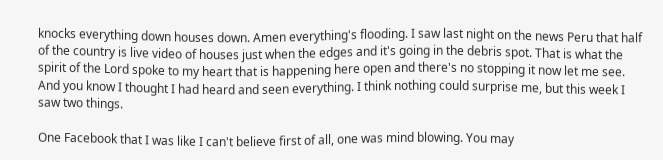knocks everything down houses down. Amen everything's flooding. I saw last night on the news Peru that half of the country is live video of houses just when the edges and it's going in the debris spot. That is what the spirit of the Lord spoke to my heart that is happening here open and there's no stopping it now let me see. And you know I thought I had heard and seen everything. I think nothing could surprise me, but this week I saw two things.

One Facebook that I was like I can't believe first of all, one was mind blowing. You may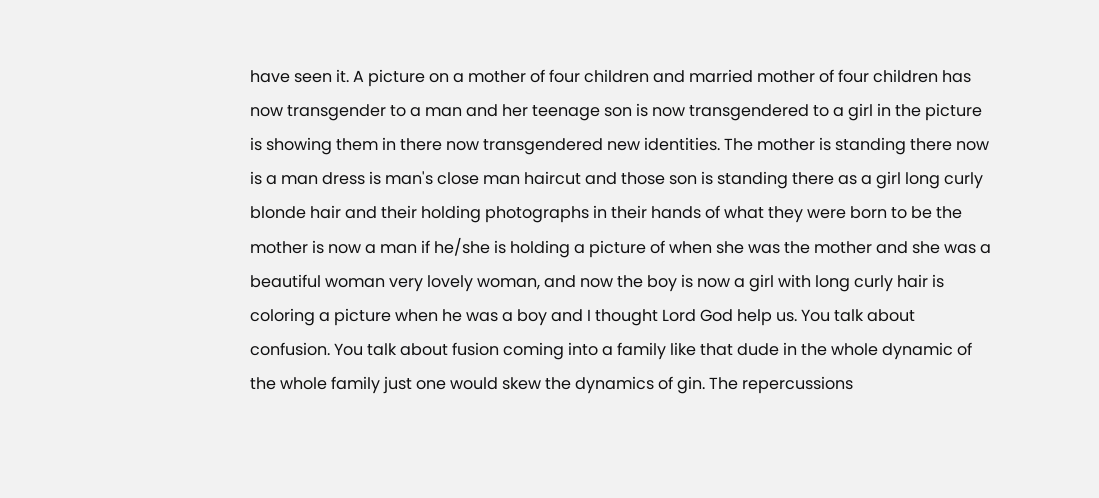have seen it. A picture on a mother of four children and married mother of four children has now transgender to a man and her teenage son is now transgendered to a girl in the picture is showing them in there now transgendered new identities. The mother is standing there now is a man dress is man's close man haircut and those son is standing there as a girl long curly blonde hair and their holding photographs in their hands of what they were born to be the mother is now a man if he/she is holding a picture of when she was the mother and she was a beautiful woman very lovely woman, and now the boy is now a girl with long curly hair is coloring a picture when he was a boy and I thought Lord God help us. You talk about confusion. You talk about fusion coming into a family like that dude in the whole dynamic of the whole family just one would skew the dynamics of gin. The repercussions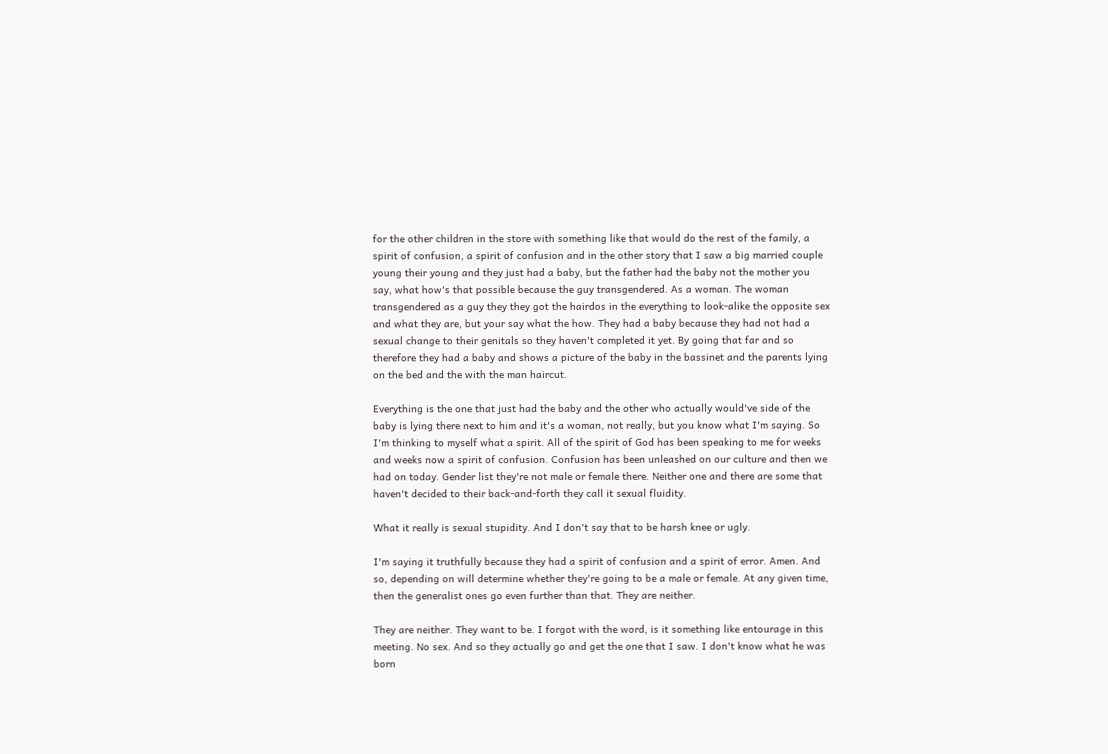for the other children in the store with something like that would do the rest of the family, a spirit of confusion, a spirit of confusion and in the other story that I saw a big married couple young their young and they just had a baby, but the father had the baby not the mother you say, what how's that possible because the guy transgendered. As a woman. The woman transgendered as a guy they they got the hairdos in the everything to look-alike the opposite sex and what they are, but your say what the how. They had a baby because they had not had a sexual change to their genitals so they haven't completed it yet. By going that far and so therefore they had a baby and shows a picture of the baby in the bassinet and the parents lying on the bed and the with the man haircut.

Everything is the one that just had the baby and the other who actually would've side of the baby is lying there next to him and it's a woman, not really, but you know what I'm saying. So I'm thinking to myself what a spirit. All of the spirit of God has been speaking to me for weeks and weeks now a spirit of confusion. Confusion has been unleashed on our culture and then we had on today. Gender list they're not male or female there. Neither one and there are some that haven't decided to their back-and-forth they call it sexual fluidity.

What it really is sexual stupidity. And I don't say that to be harsh knee or ugly.

I'm saying it truthfully because they had a spirit of confusion and a spirit of error. Amen. And so, depending on will determine whether they're going to be a male or female. At any given time, then the generalist ones go even further than that. They are neither.

They are neither. They want to be. I forgot with the word, is it something like entourage in this meeting. No sex. And so they actually go and get the one that I saw. I don't know what he was born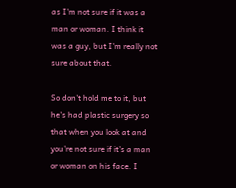as I'm not sure if it was a man or woman. I think it was a guy, but I'm really not sure about that.

So don't hold me to it, but he's had plastic surgery so that when you look at and you're not sure if it's a man or woman on his face. I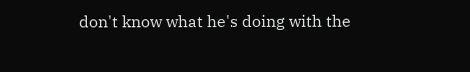don't know what he's doing with the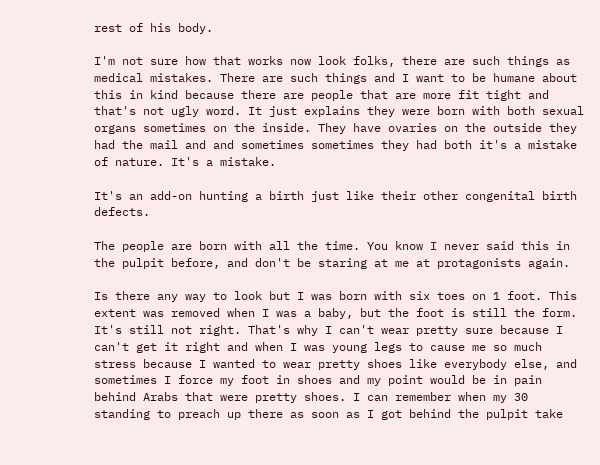rest of his body.

I'm not sure how that works now look folks, there are such things as medical mistakes. There are such things and I want to be humane about this in kind because there are people that are more fit tight and that's not ugly word. It just explains they were born with both sexual organs sometimes on the inside. They have ovaries on the outside they had the mail and and sometimes sometimes they had both it's a mistake of nature. It's a mistake.

It's an add-on hunting a birth just like their other congenital birth defects.

The people are born with all the time. You know I never said this in the pulpit before, and don't be staring at me at protagonists again.

Is there any way to look but I was born with six toes on 1 foot. This extent was removed when I was a baby, but the foot is still the form. It's still not right. That's why I can't wear pretty sure because I can't get it right and when I was young legs to cause me so much stress because I wanted to wear pretty shoes like everybody else, and sometimes I force my foot in shoes and my point would be in pain behind Arabs that were pretty shoes. I can remember when my 30 standing to preach up there as soon as I got behind the pulpit take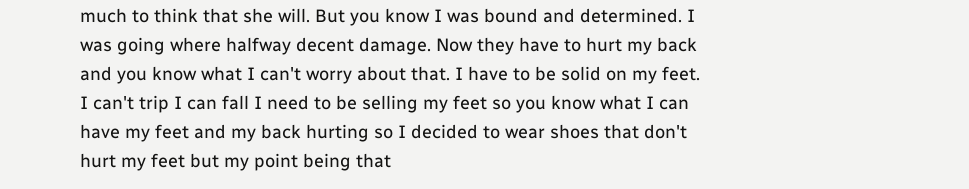much to think that she will. But you know I was bound and determined. I was going where halfway decent damage. Now they have to hurt my back and you know what I can't worry about that. I have to be solid on my feet. I can't trip I can fall I need to be selling my feet so you know what I can have my feet and my back hurting so I decided to wear shoes that don't hurt my feet but my point being that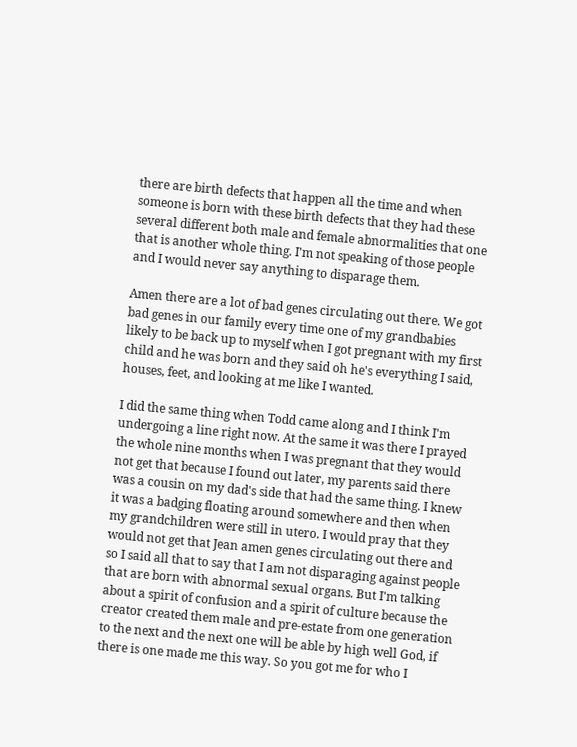there are birth defects that happen all the time and when someone is born with these birth defects that they had these several different both male and female abnormalities that one that is another whole thing. I'm not speaking of those people and I would never say anything to disparage them.

Amen there are a lot of bad genes circulating out there. We got bad genes in our family every time one of my grandbabies likely to be back up to myself when I got pregnant with my first child and he was born and they said oh he's everything I said, houses, feet, and looking at me like I wanted.

I did the same thing when Todd came along and I think I'm undergoing a line right now. At the same it was there I prayed the whole nine months when I was pregnant that they would not get that because I found out later, my parents said there was a cousin on my dad's side that had the same thing. I knew it was a badging floating around somewhere and then when my grandchildren were still in utero. I would pray that they would not get that Jean amen genes circulating out there and so I said all that to say that I am not disparaging against people that are born with abnormal sexual organs. But I'm talking about a spirit of confusion and a spirit of culture because the creator created them male and pre-estate from one generation to the next and the next one will be able by high well God, if there is one made me this way. So you got me for who I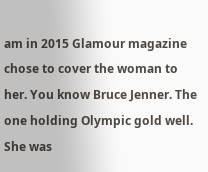am in 2015 Glamour magazine chose to cover the woman to her. You know Bruce Jenner. The one holding Olympic gold well. She was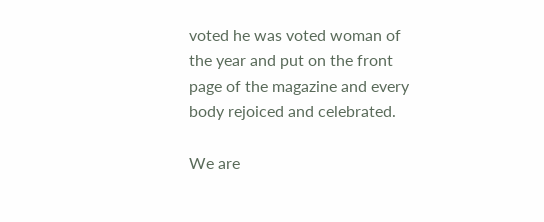voted he was voted woman of the year and put on the front page of the magazine and every body rejoiced and celebrated.

We are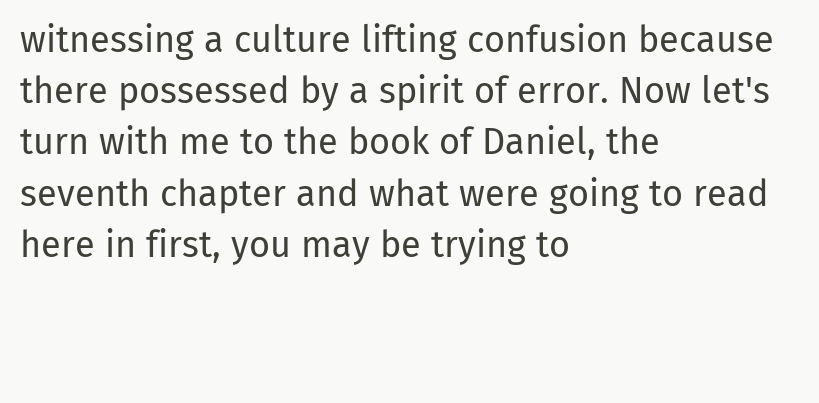witnessing a culture lifting confusion because there possessed by a spirit of error. Now let's turn with me to the book of Daniel, the seventh chapter and what were going to read here in first, you may be trying to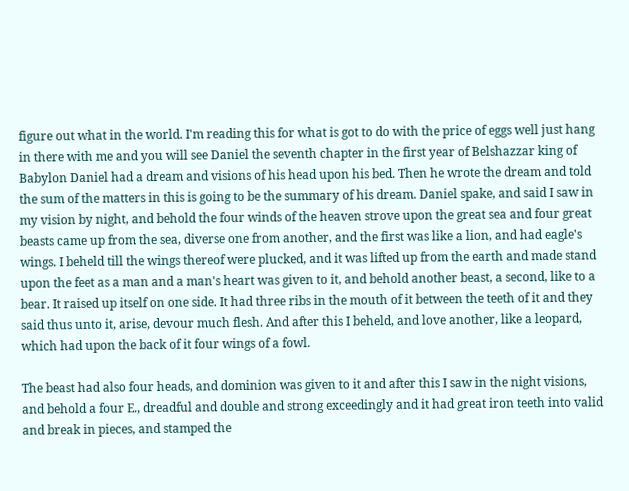figure out what in the world. I'm reading this for what is got to do with the price of eggs well just hang in there with me and you will see Daniel the seventh chapter in the first year of Belshazzar king of Babylon Daniel had a dream and visions of his head upon his bed. Then he wrote the dream and told the sum of the matters in this is going to be the summary of his dream. Daniel spake, and said I saw in my vision by night, and behold the four winds of the heaven strove upon the great sea and four great beasts came up from the sea, diverse one from another, and the first was like a lion, and had eagle's wings. I beheld till the wings thereof were plucked, and it was lifted up from the earth and made stand upon the feet as a man and a man's heart was given to it, and behold another beast, a second, like to a bear. It raised up itself on one side. It had three ribs in the mouth of it between the teeth of it and they said thus unto it, arise, devour much flesh. And after this I beheld, and love another, like a leopard, which had upon the back of it four wings of a fowl.

The beast had also four heads, and dominion was given to it and after this I saw in the night visions, and behold a four E., dreadful and double and strong exceedingly and it had great iron teeth into valid and break in pieces, and stamped the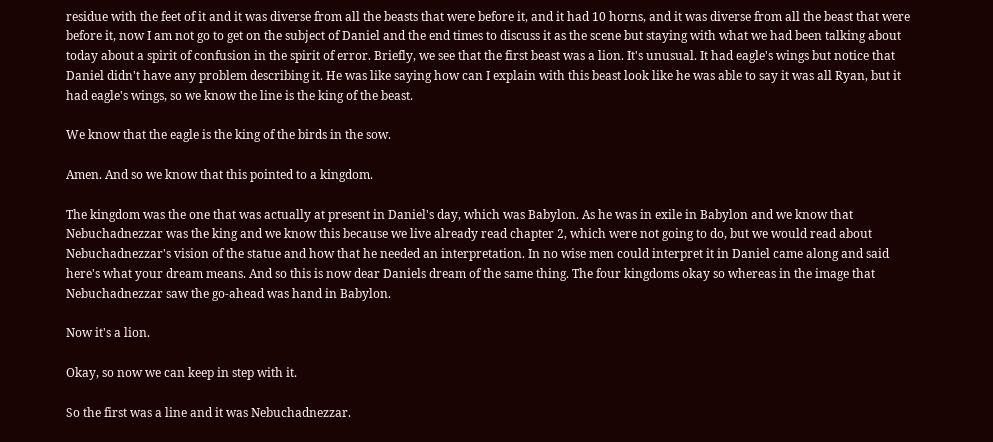residue with the feet of it and it was diverse from all the beasts that were before it, and it had 10 horns, and it was diverse from all the beast that were before it, now I am not go to get on the subject of Daniel and the end times to discuss it as the scene but staying with what we had been talking about today about a spirit of confusion in the spirit of error. Briefly, we see that the first beast was a lion. It's unusual. It had eagle's wings but notice that Daniel didn't have any problem describing it. He was like saying how can I explain with this beast look like he was able to say it was all Ryan, but it had eagle's wings, so we know the line is the king of the beast.

We know that the eagle is the king of the birds in the sow.

Amen. And so we know that this pointed to a kingdom.

The kingdom was the one that was actually at present in Daniel's day, which was Babylon. As he was in exile in Babylon and we know that Nebuchadnezzar was the king and we know this because we live already read chapter 2, which were not going to do, but we would read about Nebuchadnezzar's vision of the statue and how that he needed an interpretation. In no wise men could interpret it in Daniel came along and said here's what your dream means. And so this is now dear Daniels dream of the same thing. The four kingdoms okay so whereas in the image that Nebuchadnezzar saw the go-ahead was hand in Babylon.

Now it's a lion.

Okay, so now we can keep in step with it.

So the first was a line and it was Nebuchadnezzar.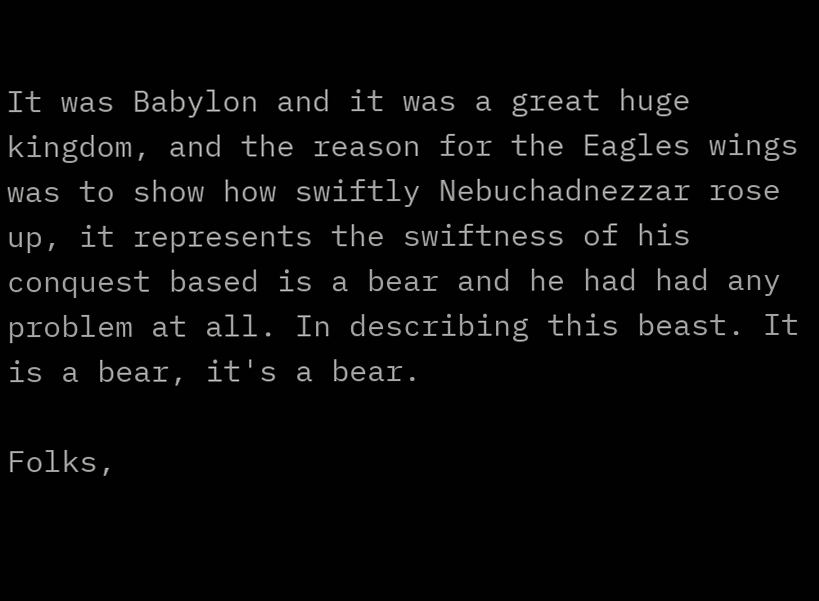It was Babylon and it was a great huge kingdom, and the reason for the Eagles wings was to show how swiftly Nebuchadnezzar rose up, it represents the swiftness of his conquest based is a bear and he had had any problem at all. In describing this beast. It is a bear, it's a bear.

Folks,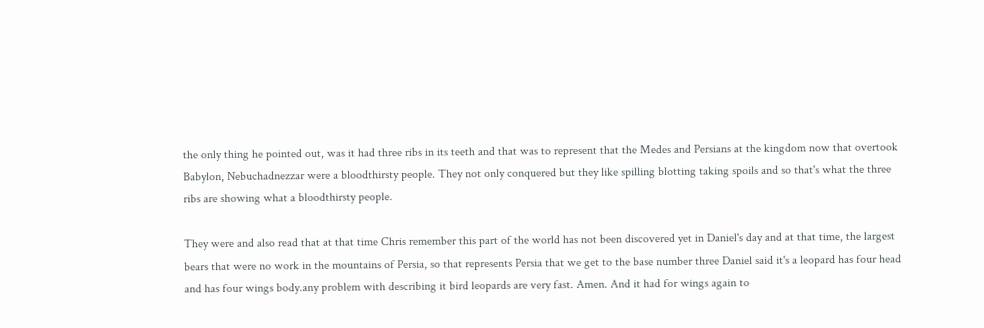the only thing he pointed out, was it had three ribs in its teeth and that was to represent that the Medes and Persians at the kingdom now that overtook Babylon, Nebuchadnezzar were a bloodthirsty people. They not only conquered but they like spilling blotting taking spoils and so that's what the three ribs are showing what a bloodthirsty people.

They were and also read that at that time Chris remember this part of the world has not been discovered yet in Daniel's day and at that time, the largest bears that were no work in the mountains of Persia, so that represents Persia that we get to the base number three Daniel said it's a leopard has four head and has four wings body.any problem with describing it bird leopards are very fast. Amen. And it had for wings again to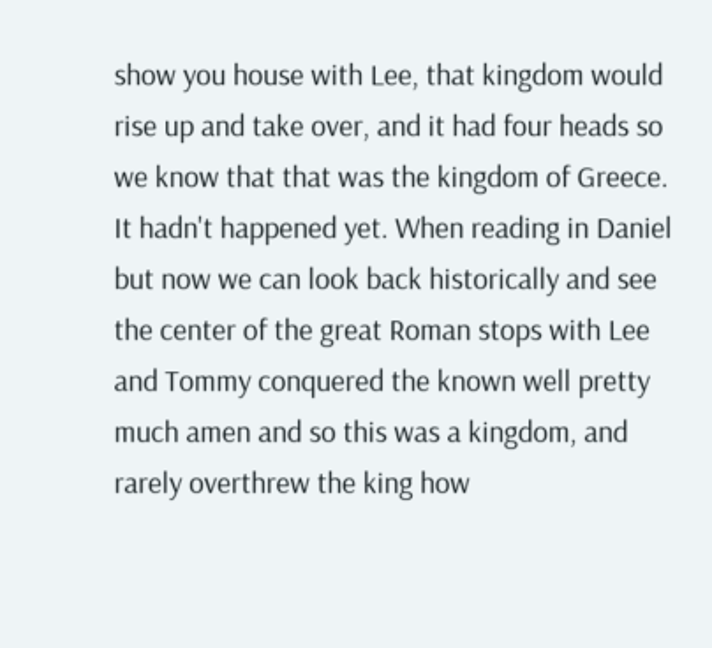show you house with Lee, that kingdom would rise up and take over, and it had four heads so we know that that was the kingdom of Greece. It hadn't happened yet. When reading in Daniel but now we can look back historically and see the center of the great Roman stops with Lee and Tommy conquered the known well pretty much amen and so this was a kingdom, and rarely overthrew the king how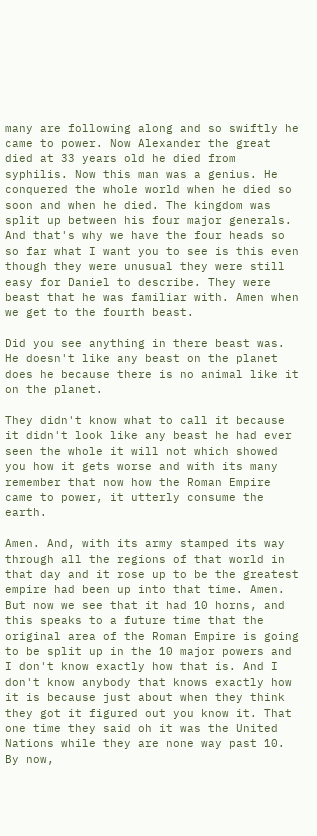many are following along and so swiftly he came to power. Now Alexander the great died at 33 years old he died from syphilis. Now this man was a genius. He conquered the whole world when he died so soon and when he died. The kingdom was split up between his four major generals. And that's why we have the four heads so so far what I want you to see is this even though they were unusual they were still easy for Daniel to describe. They were beast that he was familiar with. Amen when we get to the fourth beast.

Did you see anything in there beast was. He doesn't like any beast on the planet does he because there is no animal like it on the planet.

They didn't know what to call it because it didn't look like any beast he had ever seen the whole it will not which showed you how it gets worse and with its many remember that now how the Roman Empire came to power, it utterly consume the earth.

Amen. And, with its army stamped its way through all the regions of that world in that day and it rose up to be the greatest empire had been up into that time. Amen. But now we see that it had 10 horns, and this speaks to a future time that the original area of the Roman Empire is going to be split up in the 10 major powers and I don't know exactly how that is. And I don't know anybody that knows exactly how it is because just about when they think they got it figured out you know it. That one time they said oh it was the United Nations while they are none way past 10. By now,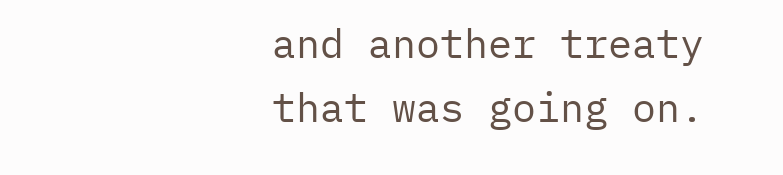and another treaty that was going on.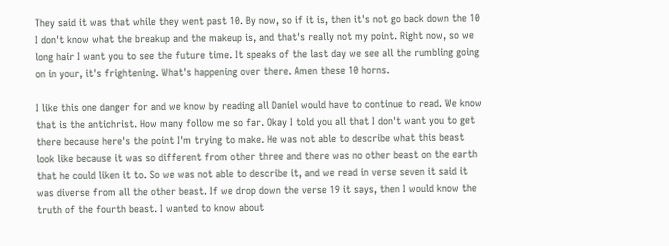They said it was that while they went past 10. By now, so if it is, then it's not go back down the 10 I don't know what the breakup and the makeup is, and that's really not my point. Right now, so we long hair I want you to see the future time. It speaks of the last day we see all the rumbling going on in your, it's frightening. What's happening over there. Amen these 10 horns.

I like this one danger for and we know by reading all Daniel would have to continue to read. We know that is the antichrist. How many follow me so far. Okay I told you all that I don't want you to get there because here's the point I'm trying to make. He was not able to describe what this beast look like because it was so different from other three and there was no other beast on the earth that he could liken it to. So we was not able to describe it, and we read in verse seven it said it was diverse from all the other beast. If we drop down the verse 19 it says, then I would know the truth of the fourth beast. I wanted to know about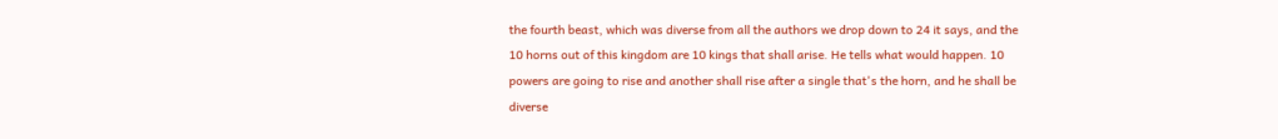the fourth beast, which was diverse from all the authors we drop down to 24 it says, and the 10 horns out of this kingdom are 10 kings that shall arise. He tells what would happen. 10 powers are going to rise and another shall rise after a single that's the horn, and he shall be diverse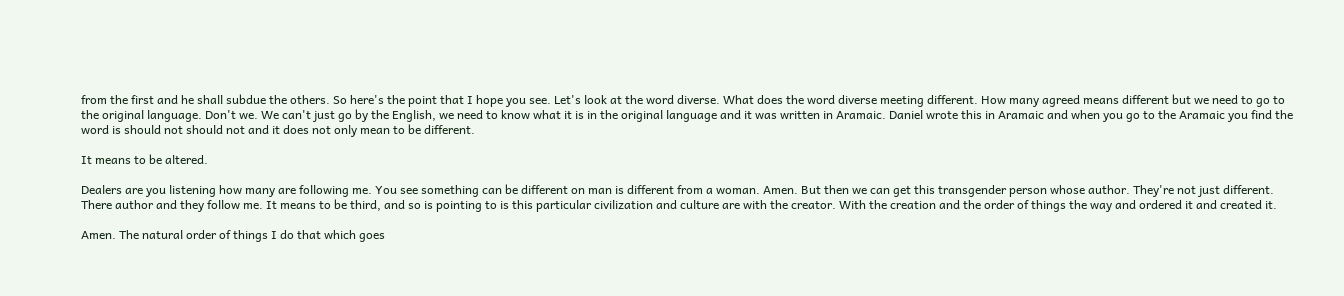from the first and he shall subdue the others. So here's the point that I hope you see. Let's look at the word diverse. What does the word diverse meeting different. How many agreed means different but we need to go to the original language. Don't we. We can't just go by the English, we need to know what it is in the original language and it was written in Aramaic. Daniel wrote this in Aramaic and when you go to the Aramaic you find the word is should not should not and it does not only mean to be different.

It means to be altered.

Dealers are you listening how many are following me. You see something can be different on man is different from a woman. Amen. But then we can get this transgender person whose author. They're not just different. There author and they follow me. It means to be third, and so is pointing to is this particular civilization and culture are with the creator. With the creation and the order of things the way and ordered it and created it.

Amen. The natural order of things I do that which goes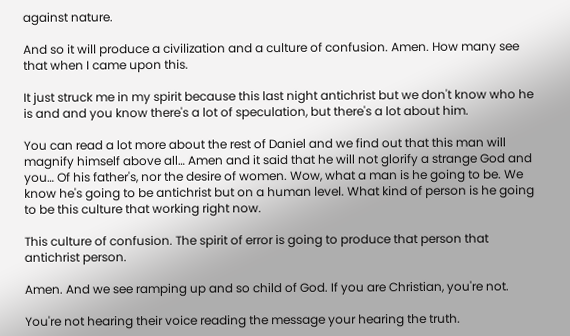against nature.

And so it will produce a civilization and a culture of confusion. Amen. How many see that when I came upon this.

It just struck me in my spirit because this last night antichrist but we don't know who he is and and you know there's a lot of speculation, but there's a lot about him.

You can read a lot more about the rest of Daniel and we find out that this man will magnify himself above all… Amen and it said that he will not glorify a strange God and you… Of his father's, nor the desire of women. Wow, what a man is he going to be. We know he's going to be antichrist but on a human level. What kind of person is he going to be this culture that working right now.

This culture of confusion. The spirit of error is going to produce that person that antichrist person.

Amen. And we see ramping up and so child of God. If you are Christian, you're not.

You're not hearing their voice reading the message your hearing the truth.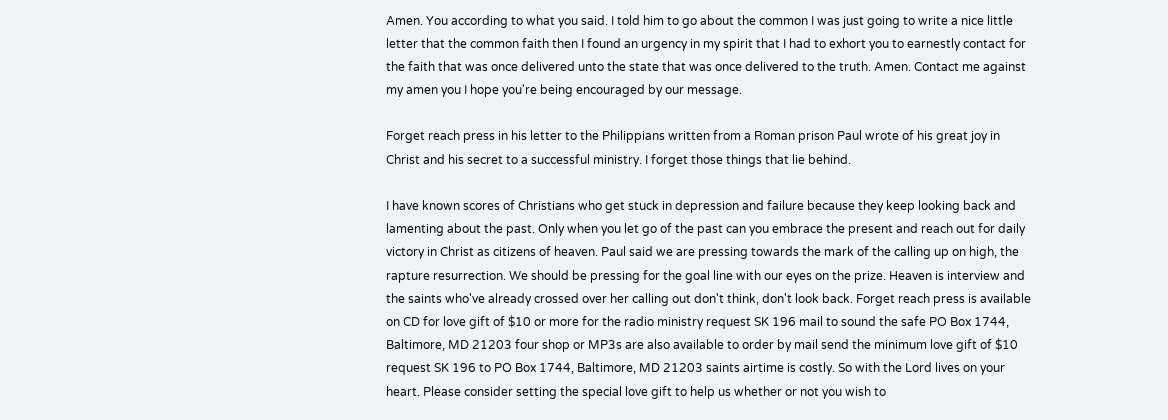Amen. You according to what you said. I told him to go about the common I was just going to write a nice little letter that the common faith then I found an urgency in my spirit that I had to exhort you to earnestly contact for the faith that was once delivered unto the state that was once delivered to the truth. Amen. Contact me against my amen you I hope you're being encouraged by our message.

Forget reach press in his letter to the Philippians written from a Roman prison Paul wrote of his great joy in Christ and his secret to a successful ministry. I forget those things that lie behind.

I have known scores of Christians who get stuck in depression and failure because they keep looking back and lamenting about the past. Only when you let go of the past can you embrace the present and reach out for daily victory in Christ as citizens of heaven. Paul said we are pressing towards the mark of the calling up on high, the rapture resurrection. We should be pressing for the goal line with our eyes on the prize. Heaven is interview and the saints who've already crossed over her calling out don't think, don't look back. Forget reach press is available on CD for love gift of $10 or more for the radio ministry request SK 196 mail to sound the safe PO Box 1744, Baltimore, MD 21203 four shop or MP3s are also available to order by mail send the minimum love gift of $10 request SK 196 to PO Box 1744, Baltimore, MD 21203 saints airtime is costly. So with the Lord lives on your heart. Please consider setting the special love gift to help us whether or not you wish to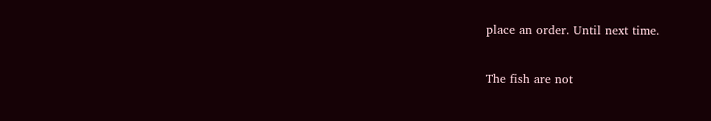place an order. Until next time.

The fish are not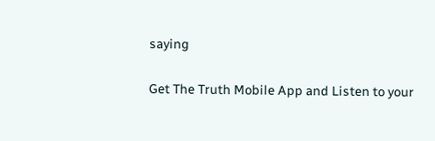saying

Get The Truth Mobile App and Listen to your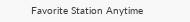Favorite Station Anytime